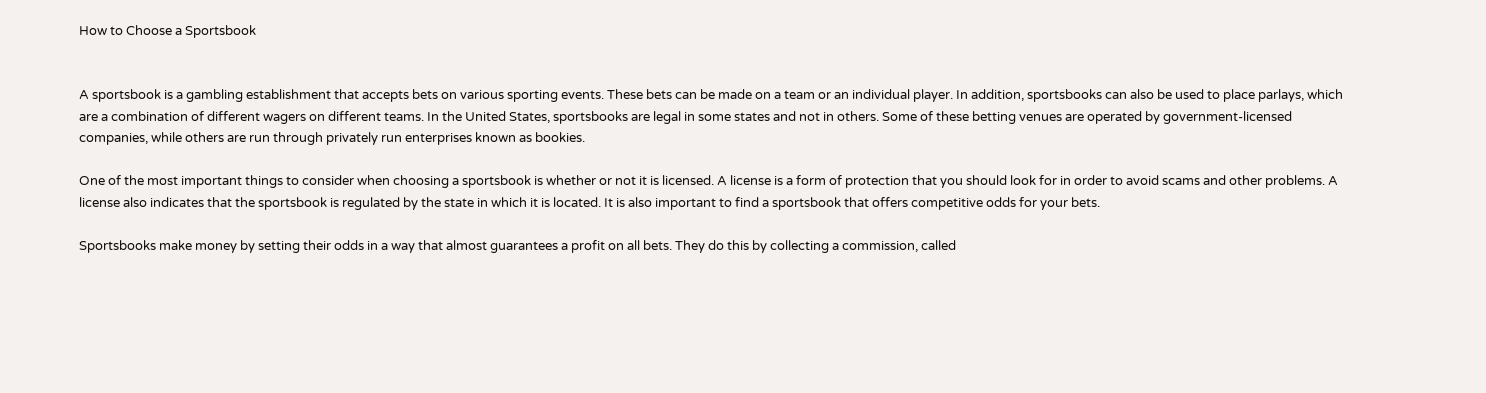How to Choose a Sportsbook


A sportsbook is a gambling establishment that accepts bets on various sporting events. These bets can be made on a team or an individual player. In addition, sportsbooks can also be used to place parlays, which are a combination of different wagers on different teams. In the United States, sportsbooks are legal in some states and not in others. Some of these betting venues are operated by government-licensed companies, while others are run through privately run enterprises known as bookies.

One of the most important things to consider when choosing a sportsbook is whether or not it is licensed. A license is a form of protection that you should look for in order to avoid scams and other problems. A license also indicates that the sportsbook is regulated by the state in which it is located. It is also important to find a sportsbook that offers competitive odds for your bets.

Sportsbooks make money by setting their odds in a way that almost guarantees a profit on all bets. They do this by collecting a commission, called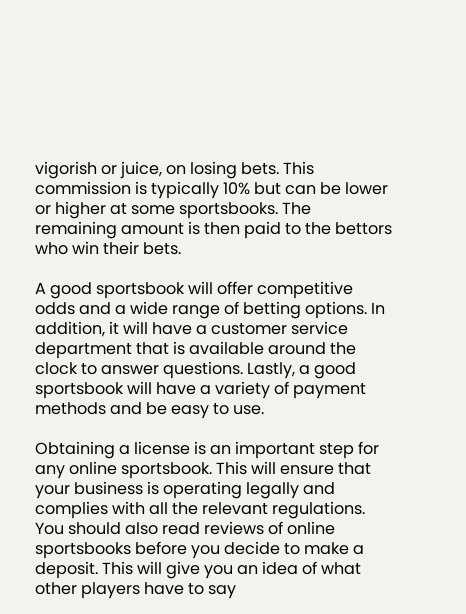vigorish or juice, on losing bets. This commission is typically 10% but can be lower or higher at some sportsbooks. The remaining amount is then paid to the bettors who win their bets.

A good sportsbook will offer competitive odds and a wide range of betting options. In addition, it will have a customer service department that is available around the clock to answer questions. Lastly, a good sportsbook will have a variety of payment methods and be easy to use.

Obtaining a license is an important step for any online sportsbook. This will ensure that your business is operating legally and complies with all the relevant regulations. You should also read reviews of online sportsbooks before you decide to make a deposit. This will give you an idea of what other players have to say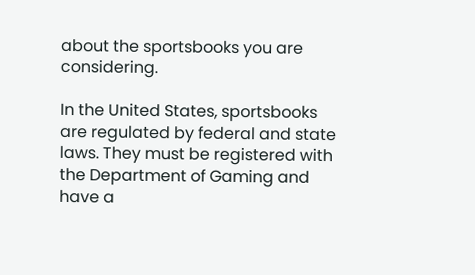about the sportsbooks you are considering.

In the United States, sportsbooks are regulated by federal and state laws. They must be registered with the Department of Gaming and have a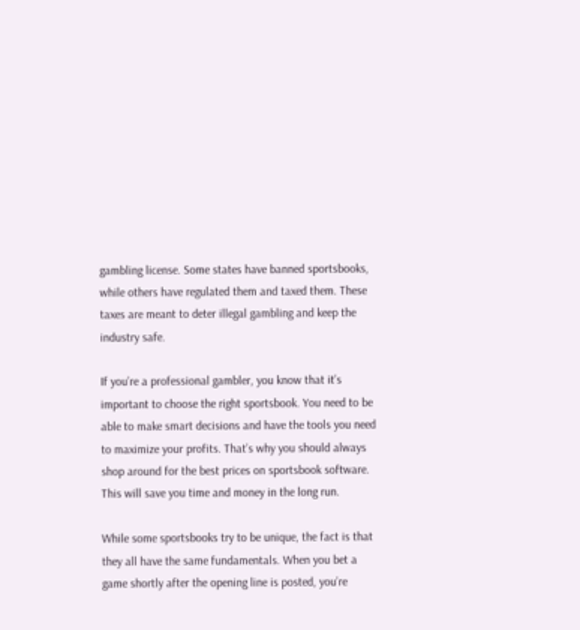gambling license. Some states have banned sportsbooks, while others have regulated them and taxed them. These taxes are meant to deter illegal gambling and keep the industry safe.

If you’re a professional gambler, you know that it’s important to choose the right sportsbook. You need to be able to make smart decisions and have the tools you need to maximize your profits. That’s why you should always shop around for the best prices on sportsbook software. This will save you time and money in the long run.

While some sportsbooks try to be unique, the fact is that they all have the same fundamentals. When you bet a game shortly after the opening line is posted, you’re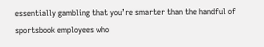essentially gambling that you’re smarter than the handful of sportsbook employees who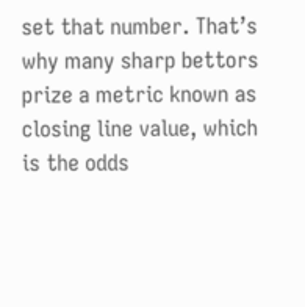set that number. That’s why many sharp bettors prize a metric known as closing line value, which is the odds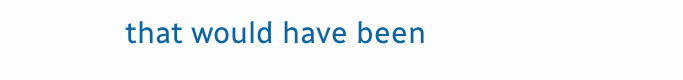that would have been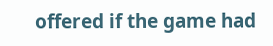offered if the game had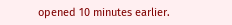opened 10 minutes earlier.